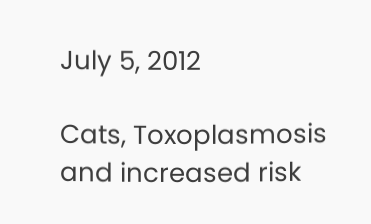July 5, 2012

Cats, Toxoplasmosis and increased risk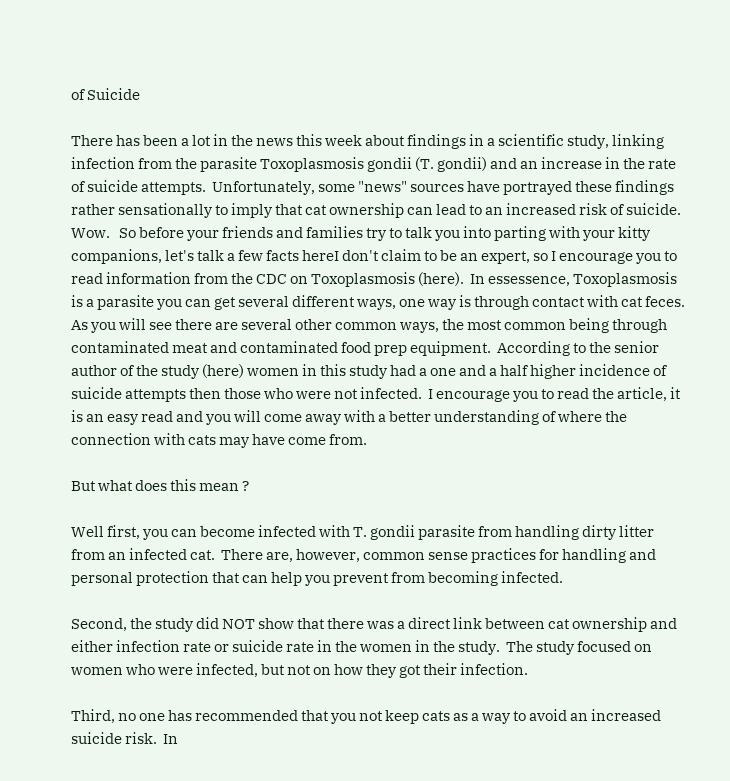of Suicide

There has been a lot in the news this week about findings in a scientific study, linking infection from the parasite Toxoplasmosis gondii (T. gondii) and an increase in the rate of suicide attempts.  Unfortunately, some "news" sources have portrayed these findings rather sensationally to imply that cat ownership can lead to an increased risk of suicide.  Wow.   So before your friends and families try to talk you into parting with your kitty companions, let's talk a few facts hereI don't claim to be an expert, so I encourage you to read information from the CDC on Toxoplasmosis (here).  In essessence, Toxoplasmosis is a parasite you can get several different ways, one way is through contact with cat feces.  As you will see there are several other common ways, the most common being through contaminated meat and contaminated food prep equipment.  According to the senior author of the study (here) women in this study had a one and a half higher incidence of suicide attempts then those who were not infected.  I encourage you to read the article, it is an easy read and you will come away with a better understanding of where the connection with cats may have come from.

But what does this mean ?

Well first, you can become infected with T. gondii parasite from handling dirty litter from an infected cat.  There are, however, common sense practices for handling and personal protection that can help you prevent from becoming infected.

Second, the study did NOT show that there was a direct link between cat ownership and either infection rate or suicide rate in the women in the study.  The study focused on women who were infected, but not on how they got their infection.

Third, no one has recommended that you not keep cats as a way to avoid an increased suicide risk.  In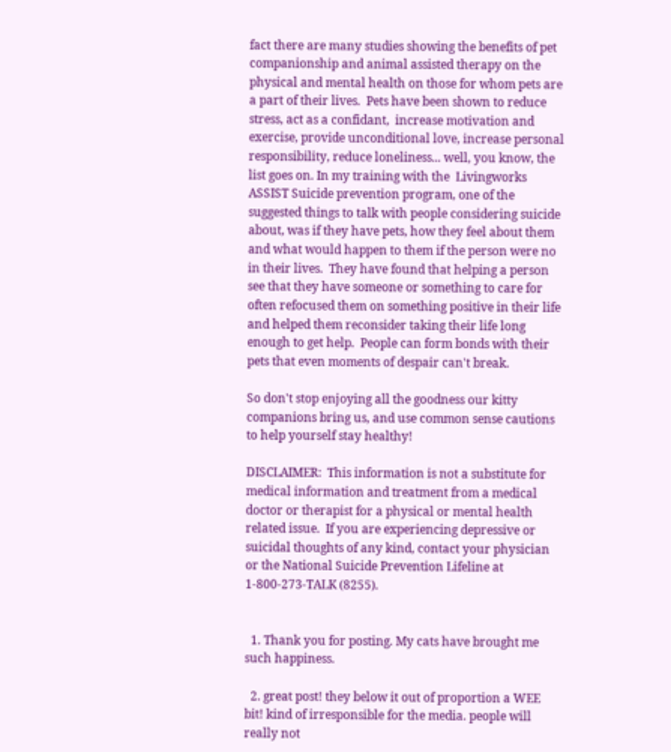fact there are many studies showing the benefits of pet companionship and animal assisted therapy on the physical and mental health on those for whom pets are a part of their lives.  Pets have been shown to reduce stress, act as a confidant,  increase motivation and exercise, provide unconditional love, increase personal responsibility, reduce loneliness... well, you know, the list goes on. In my training with the  Livingworks ASSIST Suicide prevention program, one of the suggested things to talk with people considering suicide about, was if they have pets, how they feel about them and what would happen to them if the person were no in their lives.  They have found that helping a person see that they have someone or something to care for often refocused them on something positive in their life and helped them reconsider taking their life long enough to get help.  People can form bonds with their pets that even moments of despair can't break.

So don't stop enjoying all the goodness our kitty companions bring us, and use common sense cautions to help yourself stay healthy!

DISCLAIMER:  This information is not a substitute for medical information and treatment from a medical doctor or therapist for a physical or mental health related issue.  If you are experiencing depressive or suicidal thoughts of any kind, contact your physician or the National Suicide Prevention Lifeline at 1-800-273-TALK (8255).


  1. Thank you for posting. My cats have brought me such happiness.

  2. great post! they below it out of proportion a WEE bit! kind of irresponsible for the media. people will really not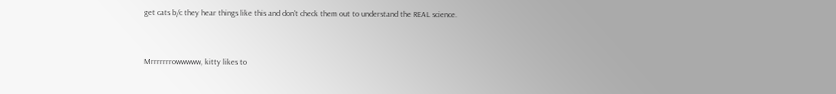get cats b/c they hear things like this and don't check them out to understand the REAL science.


Mrrrrrrrowwwww, kitty likes to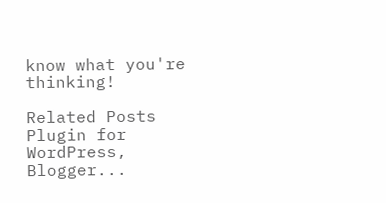know what you're thinking!

Related Posts Plugin for WordPress, Blogger...